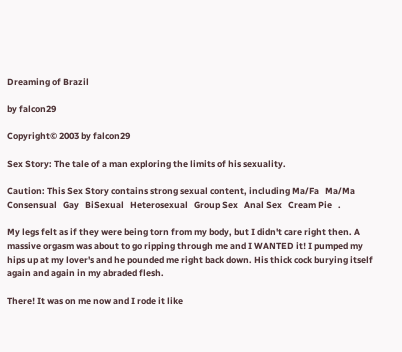Dreaming of Brazil

by falcon29

Copyright© 2003 by falcon29

Sex Story: The tale of a man exploring the limits of his sexuality.

Caution: This Sex Story contains strong sexual content, including Ma/Fa   Ma/Ma   Consensual   Gay   BiSexual   Heterosexual   Group Sex   Anal Sex   Cream Pie   .

My legs felt as if they were being torn from my body, but I didn't care right then. A massive orgasm was about to go ripping through me and I WANTED it! I pumped my hips up at my lover's and he pounded me right back down. His thick cock burying itself again and again in my abraded flesh.

There! It was on me now and I rode it like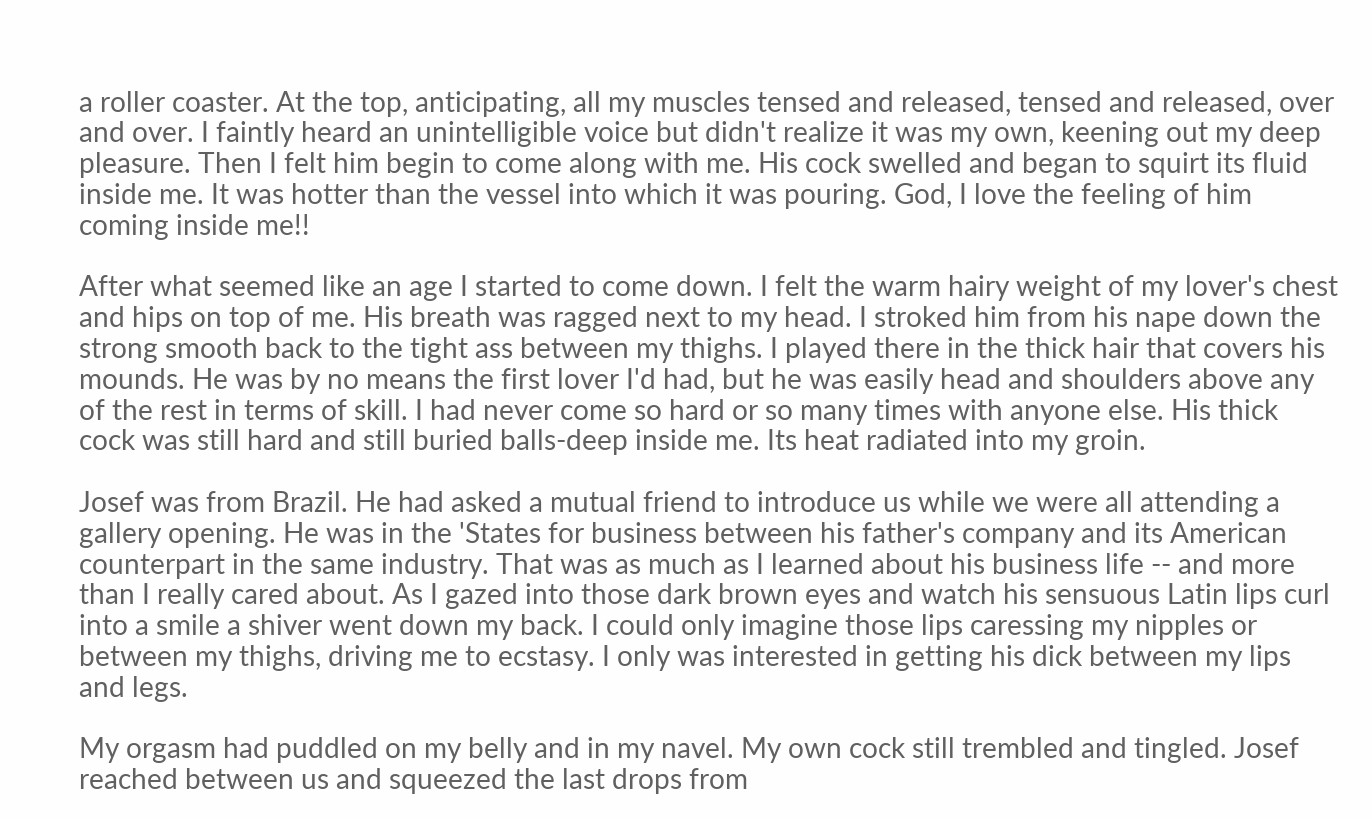a roller coaster. At the top, anticipating, all my muscles tensed and released, tensed and released, over and over. I faintly heard an unintelligible voice but didn't realize it was my own, keening out my deep pleasure. Then I felt him begin to come along with me. His cock swelled and began to squirt its fluid inside me. It was hotter than the vessel into which it was pouring. God, I love the feeling of him coming inside me!!

After what seemed like an age I started to come down. I felt the warm hairy weight of my lover's chest and hips on top of me. His breath was ragged next to my head. I stroked him from his nape down the strong smooth back to the tight ass between my thighs. I played there in the thick hair that covers his mounds. He was by no means the first lover I'd had, but he was easily head and shoulders above any of the rest in terms of skill. I had never come so hard or so many times with anyone else. His thick cock was still hard and still buried balls-deep inside me. Its heat radiated into my groin.

Josef was from Brazil. He had asked a mutual friend to introduce us while we were all attending a gallery opening. He was in the 'States for business between his father's company and its American counterpart in the same industry. That was as much as I learned about his business life -- and more than I really cared about. As I gazed into those dark brown eyes and watch his sensuous Latin lips curl into a smile a shiver went down my back. I could only imagine those lips caressing my nipples or between my thighs, driving me to ecstasy. I only was interested in getting his dick between my lips and legs.

My orgasm had puddled on my belly and in my navel. My own cock still trembled and tingled. Josef reached between us and squeezed the last drops from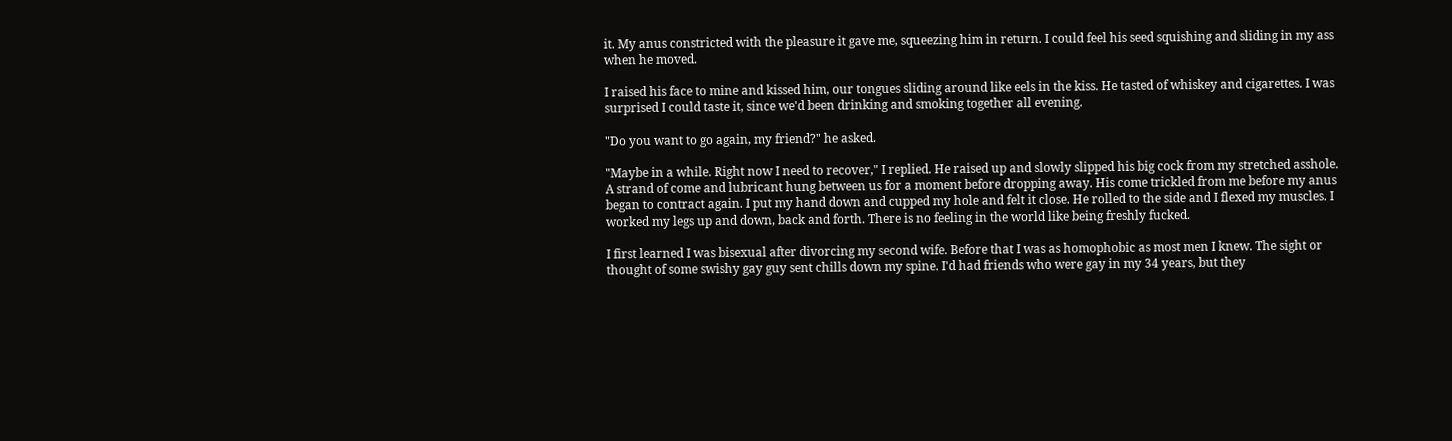it. My anus constricted with the pleasure it gave me, squeezing him in return. I could feel his seed squishing and sliding in my ass when he moved.

I raised his face to mine and kissed him, our tongues sliding around like eels in the kiss. He tasted of whiskey and cigarettes. I was surprised I could taste it, since we'd been drinking and smoking together all evening.

"Do you want to go again, my friend?" he asked.

"Maybe in a while. Right now I need to recover," I replied. He raised up and slowly slipped his big cock from my stretched asshole. A strand of come and lubricant hung between us for a moment before dropping away. His come trickled from me before my anus began to contract again. I put my hand down and cupped my hole and felt it close. He rolled to the side and I flexed my muscles. I worked my legs up and down, back and forth. There is no feeling in the world like being freshly fucked.

I first learned I was bisexual after divorcing my second wife. Before that I was as homophobic as most men I knew. The sight or thought of some swishy gay guy sent chills down my spine. I'd had friends who were gay in my 34 years, but they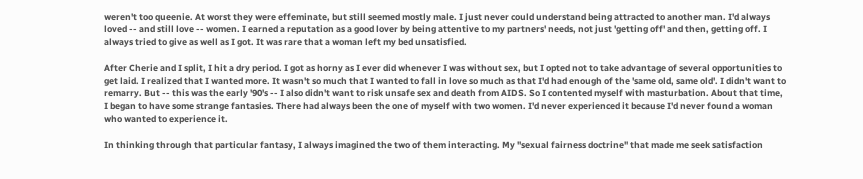weren't too queenie. At worst they were effeminate, but still seemed mostly male. I just never could understand being attracted to another man. I'd always loved -- and still love -- women. I earned a reputation as a good lover by being attentive to my partners' needs, not just 'getting off' and then, getting off. I always tried to give as well as I got. It was rare that a woman left my bed unsatisfied.

After Cherie and I split, I hit a dry period. I got as horny as I ever did whenever I was without sex, but I opted not to take advantage of several opportunities to get laid. I realized that I wanted more. It wasn't so much that I wanted to fall in love so much as that I'd had enough of the 'same old, same old'. I didn't want to remarry. But -- this was the early '90's -- I also didn't want to risk unsafe sex and death from AIDS. So I contented myself with masturbation. About that time, I began to have some strange fantasies. There had always been the one of myself with two women. I'd never experienced it because I'd never found a woman who wanted to experience it.

In thinking through that particular fantasy, I always imagined the two of them interacting. My "sexual fairness doctrine" that made me seek satisfaction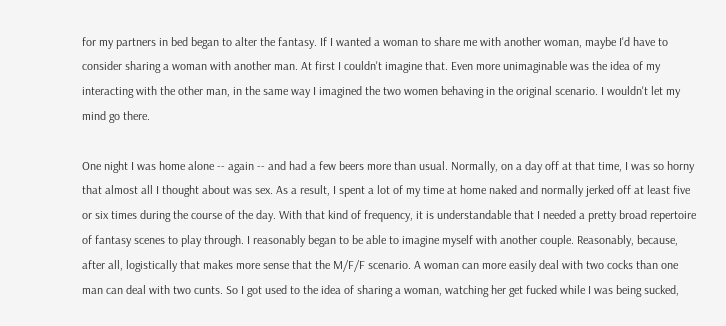for my partners in bed began to alter the fantasy. If I wanted a woman to share me with another woman, maybe I'd have to consider sharing a woman with another man. At first I couldn't imagine that. Even more unimaginable was the idea of my interacting with the other man, in the same way I imagined the two women behaving in the original scenario. I wouldn't let my mind go there.

One night I was home alone -- again -- and had a few beers more than usual. Normally, on a day off at that time, I was so horny that almost all I thought about was sex. As a result, I spent a lot of my time at home naked and normally jerked off at least five or six times during the course of the day. With that kind of frequency, it is understandable that I needed a pretty broad repertoire of fantasy scenes to play through. I reasonably began to be able to imagine myself with another couple. Reasonably, because, after all, logistically that makes more sense that the M/F/F scenario. A woman can more easily deal with two cocks than one man can deal with two cunts. So I got used to the idea of sharing a woman, watching her get fucked while I was being sucked,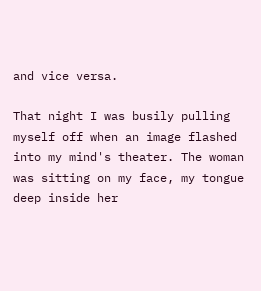and vice versa.

That night I was busily pulling myself off when an image flashed into my mind's theater. The woman was sitting on my face, my tongue deep inside her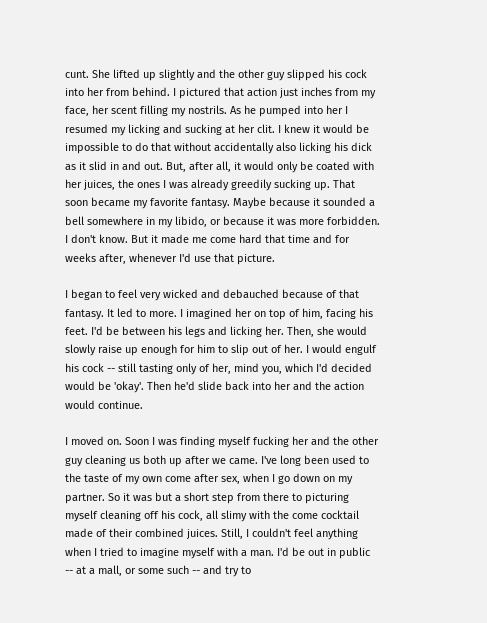cunt. She lifted up slightly and the other guy slipped his cock into her from behind. I pictured that action just inches from my face, her scent filling my nostrils. As he pumped into her I resumed my licking and sucking at her clit. I knew it would be impossible to do that without accidentally also licking his dick as it slid in and out. But, after all, it would only be coated with her juices, the ones I was already greedily sucking up. That soon became my favorite fantasy. Maybe because it sounded a bell somewhere in my libido, or because it was more forbidden. I don't know. But it made me come hard that time and for weeks after, whenever I'd use that picture.

I began to feel very wicked and debauched because of that fantasy. It led to more. I imagined her on top of him, facing his feet. I'd be between his legs and licking her. Then, she would slowly raise up enough for him to slip out of her. I would engulf his cock -- still tasting only of her, mind you, which I'd decided would be 'okay'. Then he'd slide back into her and the action would continue.

I moved on. Soon I was finding myself fucking her and the other guy cleaning us both up after we came. I've long been used to the taste of my own come after sex, when I go down on my partner. So it was but a short step from there to picturing myself cleaning off his cock, all slimy with the come cocktail made of their combined juices. Still, I couldn't feel anything when I tried to imagine myself with a man. I'd be out in public -- at a mall, or some such -- and try to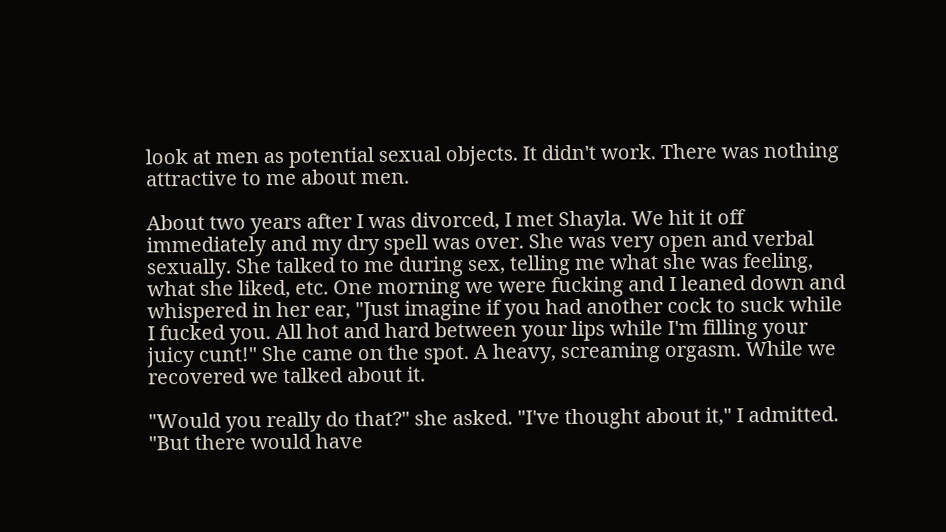look at men as potential sexual objects. It didn't work. There was nothing attractive to me about men.

About two years after I was divorced, I met Shayla. We hit it off immediately and my dry spell was over. She was very open and verbal sexually. She talked to me during sex, telling me what she was feeling, what she liked, etc. One morning we were fucking and I leaned down and whispered in her ear, "Just imagine if you had another cock to suck while I fucked you. All hot and hard between your lips while I'm filling your juicy cunt!" She came on the spot. A heavy, screaming orgasm. While we recovered we talked about it.

"Would you really do that?" she asked. "I've thought about it," I admitted. "But there would have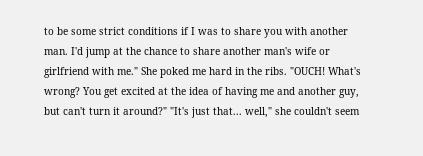to be some strict conditions if I was to share you with another man. I'd jump at the chance to share another man's wife or girlfriend with me." She poked me hard in the ribs. "OUCH! What's wrong? You get excited at the idea of having me and another guy, but can't turn it around?" "It's just that... well," she couldn't seem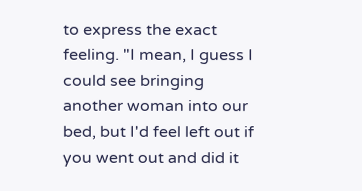to express the exact feeling. "I mean, I guess I could see bringing another woman into our bed, but I'd feel left out if you went out and did it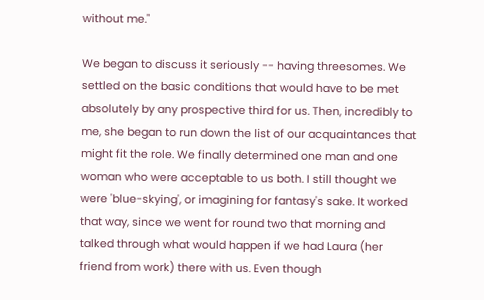without me."

We began to discuss it seriously -- having threesomes. We settled on the basic conditions that would have to be met absolutely by any prospective third for us. Then, incredibly to me, she began to run down the list of our acquaintances that might fit the role. We finally determined one man and one woman who were acceptable to us both. I still thought we were 'blue-skying', or imagining for fantasy's sake. It worked that way, since we went for round two that morning and talked through what would happen if we had Laura (her friend from work) there with us. Even though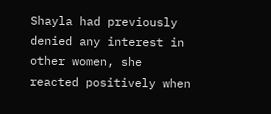Shayla had previously denied any interest in other women, she reacted positively when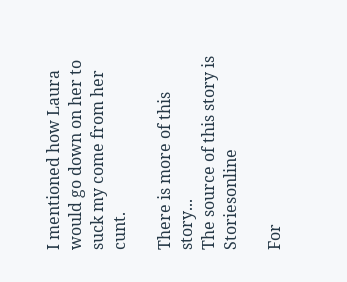I mentioned how Laura would go down on her to suck my come from her cunt.

There is more of this story...
The source of this story is Storiesonline

For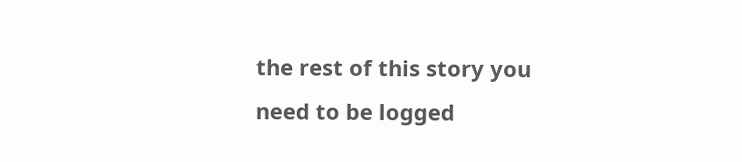the rest of this story you need to be logged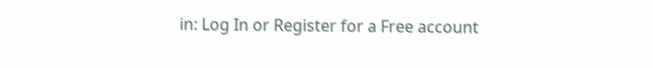in: Log In or Register for a Free account